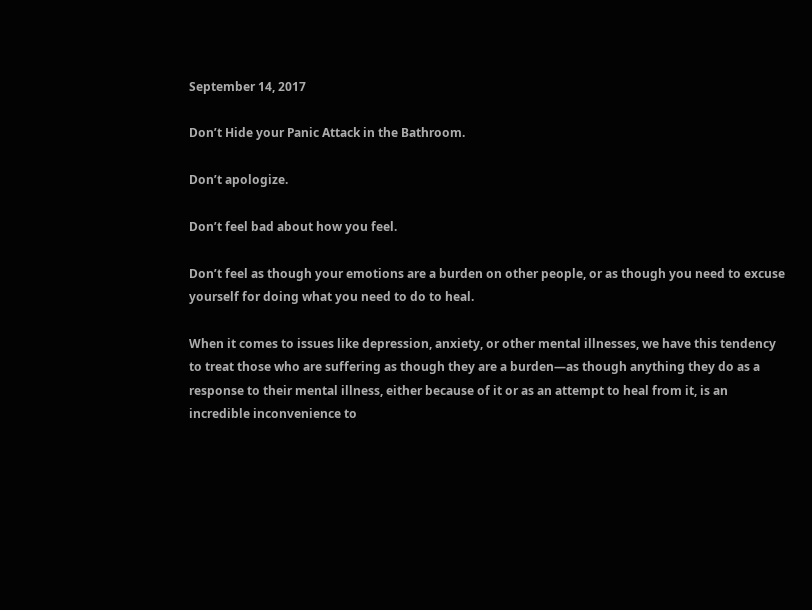September 14, 2017

Don’t Hide your Panic Attack in the Bathroom.

Don’t apologize.

Don’t feel bad about how you feel.

Don’t feel as though your emotions are a burden on other people, or as though you need to excuse yourself for doing what you need to do to heal.

When it comes to issues like depression, anxiety, or other mental illnesses, we have this tendency to treat those who are suffering as though they are a burden—as though anything they do as a response to their mental illness, either because of it or as an attempt to heal from it, is an incredible inconvenience to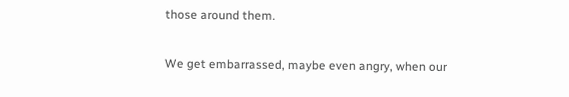those around them.

We get embarrassed, maybe even angry, when our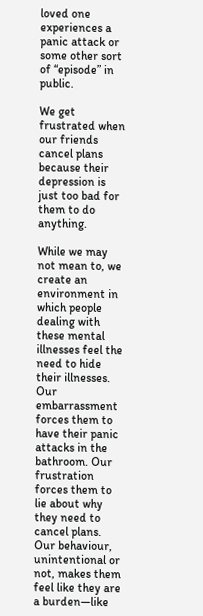loved one experiences a panic attack or some other sort of “episode” in public.

We get frustrated when our friends cancel plans because their depression is just too bad for them to do anything.

While we may not mean to, we create an environment in which people dealing with these mental illnesses feel the need to hide their illnesses. Our embarrassment forces them to have their panic attacks in the bathroom. Our frustration forces them to lie about why they need to cancel plans. Our behaviour, unintentional or not, makes them feel like they are a burden—like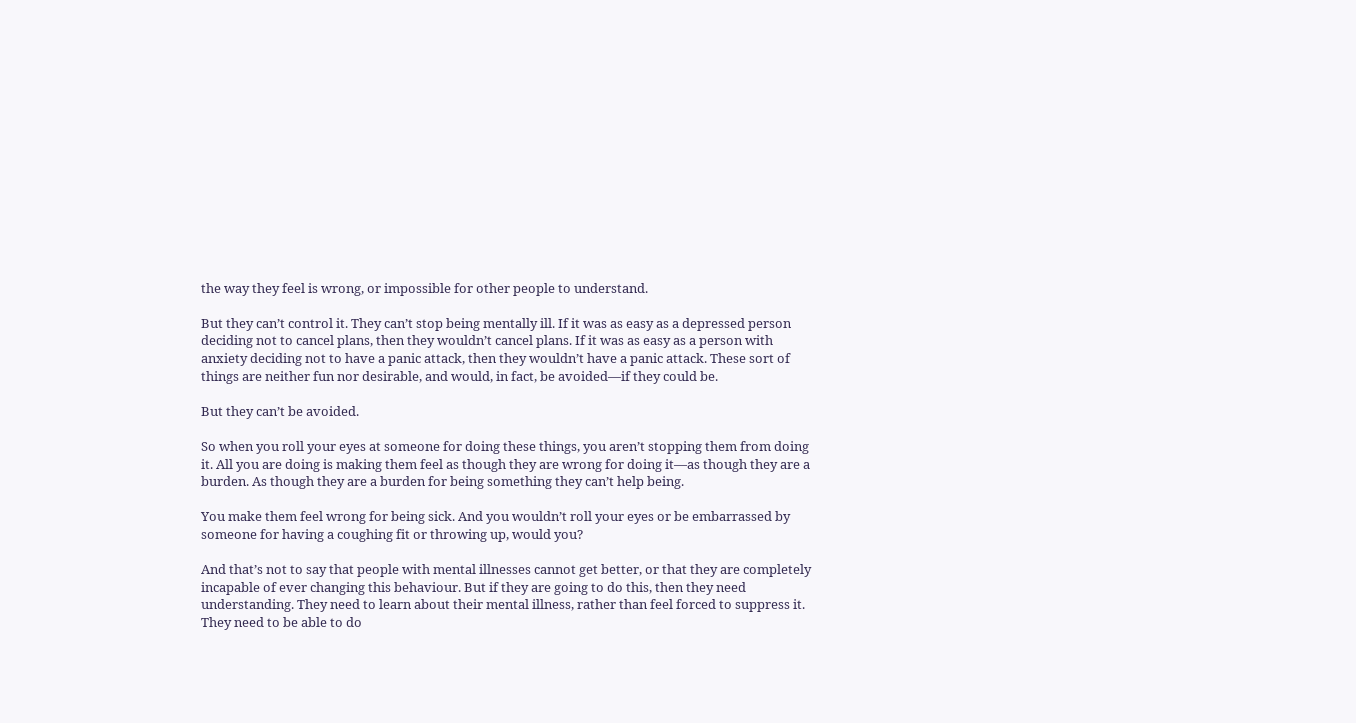the way they feel is wrong, or impossible for other people to understand.

But they can’t control it. They can’t stop being mentally ill. If it was as easy as a depressed person deciding not to cancel plans, then they wouldn’t cancel plans. If it was as easy as a person with anxiety deciding not to have a panic attack, then they wouldn’t have a panic attack. These sort of things are neither fun nor desirable, and would, in fact, be avoided—if they could be.

But they can’t be avoided.

So when you roll your eyes at someone for doing these things, you aren’t stopping them from doing it. All you are doing is making them feel as though they are wrong for doing it—as though they are a burden. As though they are a burden for being something they can’t help being.

You make them feel wrong for being sick. And you wouldn’t roll your eyes or be embarrassed by someone for having a coughing fit or throwing up, would you?

And that’s not to say that people with mental illnesses cannot get better, or that they are completely incapable of ever changing this behaviour. But if they are going to do this, then they need understanding. They need to learn about their mental illness, rather than feel forced to suppress it. They need to be able to do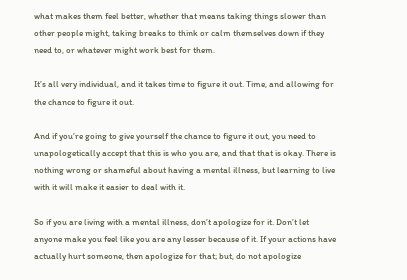what makes them feel better, whether that means taking things slower than other people might, taking breaks to think or calm themselves down if they need to, or whatever might work best for them.

It’s all very individual, and it takes time to figure it out. Time, and allowing for the chance to figure it out.

And if you’re going to give yourself the chance to figure it out, you need to unapologetically accept that this is who you are, and that that is okay. There is nothing wrong or shameful about having a mental illness, but learning to live with it will make it easier to deal with it.

So if you are living with a mental illness, don’t apologize for it. Don’t let anyone make you feel like you are any lesser because of it. If your actions have actually hurt someone, then apologize for that; but, do not apologize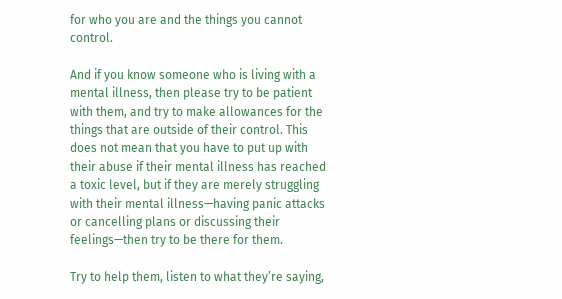for who you are and the things you cannot control.

And if you know someone who is living with a mental illness, then please try to be patient with them, and try to make allowances for the things that are outside of their control. This does not mean that you have to put up with their abuse if their mental illness has reached a toxic level, but if they are merely struggling with their mental illness—having panic attacks or cancelling plans or discussing their feelings—then try to be there for them.

Try to help them, listen to what they’re saying,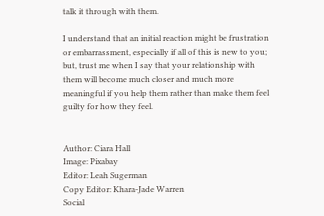talk it through with them.

I understand that an initial reaction might be frustration or embarrassment, especially if all of this is new to you; but, trust me when I say that your relationship with them will become much closer and much more meaningful if you help them rather than make them feel guilty for how they feel.


Author: Ciara Hall
Image: Pixabay
Editor: Leah Sugerman
Copy Editor: Khara-Jade Warren
Social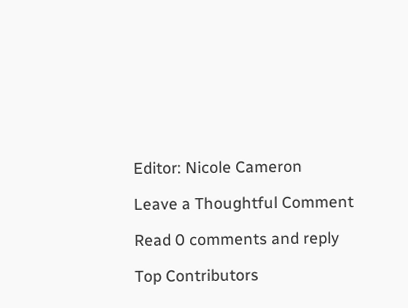Editor: Nicole Cameron

Leave a Thoughtful Comment

Read 0 comments and reply

Top Contributors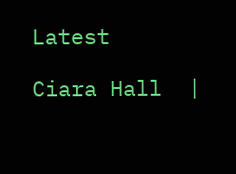Latest

Ciara Hall  |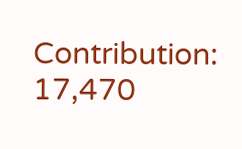Contribution: 17,470